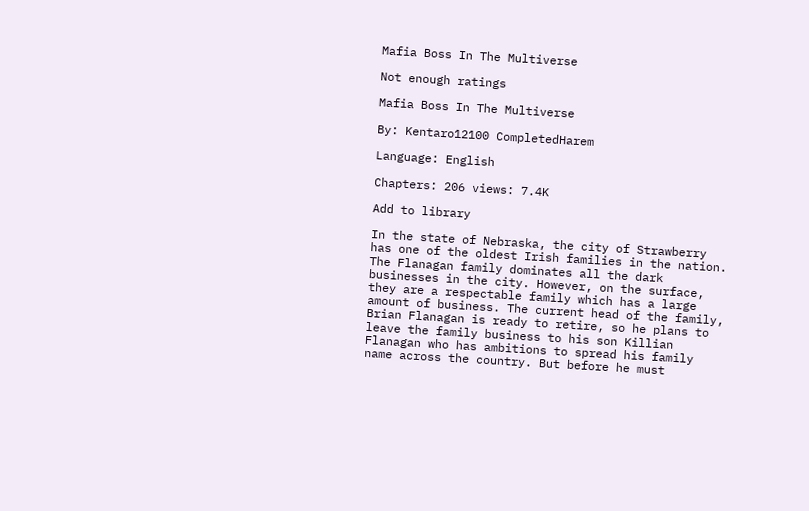Mafia Boss In The Multiverse

Not enough ratings

Mafia Boss In The Multiverse

By: Kentaro12100 CompletedHarem

Language: English

Chapters: 206 views: 7.4K

Add to library

In the state of Nebraska, the city of Strawberry has one of the oldest Irish families in the nation. The Flanagan family dominates all the dark businesses in the city. However, on the surface, they are a respectable family which has a large amount of business. The current head of the family, Brian Flanagan is ready to retire, so he plans to leave the family business to his son Killian Flanagan who has ambitions to spread his family name across the country. But before he must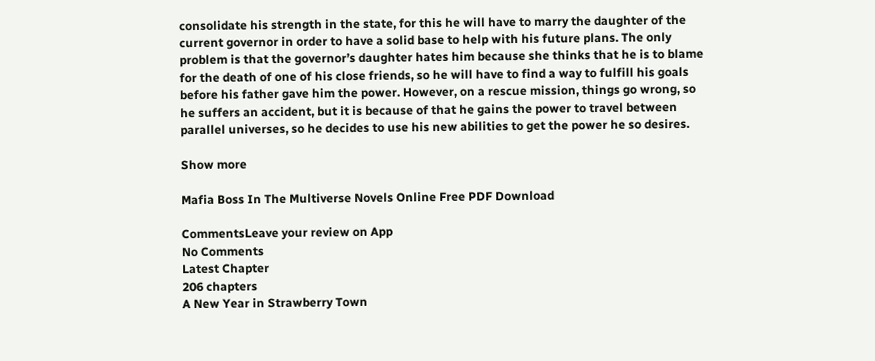consolidate his strength in the state, for this he will have to marry the daughter of the current governor in order to have a solid base to help with his future plans. The only problem is that the governor’s daughter hates him because she thinks that he is to blame for the death of one of his close friends, so he will have to find a way to fulfill his goals before his father gave him the power. However, on a rescue mission, things go wrong, so he suffers an accident, but it is because of that he gains the power to travel between parallel universes, so he decides to use his new abilities to get the power he so desires.

Show more

Mafia Boss In The Multiverse Novels Online Free PDF Download

CommentsLeave your review on App
No Comments
Latest Chapter
206 chapters
A New Year in Strawberry Town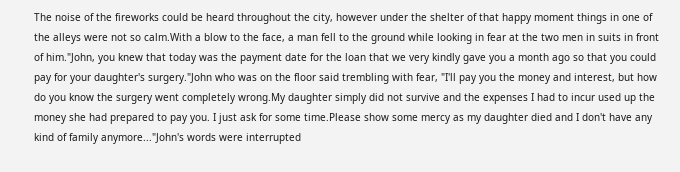The noise of the fireworks could be heard throughout the city, however under the shelter of that happy moment things in one of the alleys were not so calm.With a blow to the face, a man fell to the ground while looking in fear at the two men in suits in front of him."John, you knew that today was the payment date for the loan that we very kindly gave you a month ago so that you could pay for your daughter's surgery."John who was on the floor said trembling with fear, "I'll pay you the money and interest, but how do you know the surgery went completely wrong.My daughter simply did not survive and the expenses I had to incur used up the money she had prepared to pay you. I just ask for some time.Please show some mercy as my daughter died and I don't have any kind of family anymore..."John's words were interrupted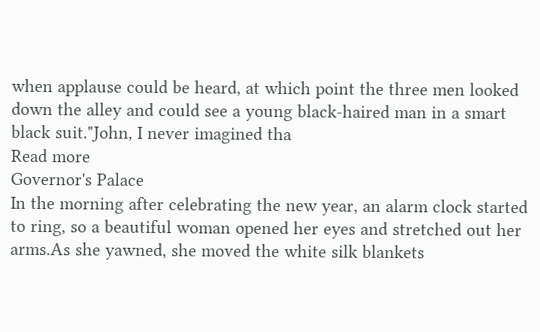when applause could be heard, at which point the three men looked down the alley and could see a young black-haired man in a smart black suit."John, I never imagined tha
Read more
Governor's Palace
In the morning after celebrating the new year, an alarm clock started to ring, so a beautiful woman opened her eyes and stretched out her arms.As she yawned, she moved the white silk blankets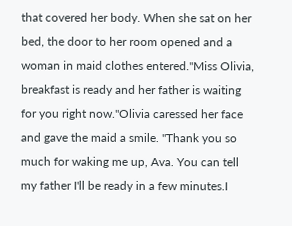that covered her body. When she sat on her bed, the door to her room opened and a woman in maid clothes entered."Miss Olivia, breakfast is ready and her father is waiting for you right now."Olivia caressed her face and gave the maid a smile. "Thank you so much for waking me up, Ava. You can tell my father I'll be ready in a few minutes.I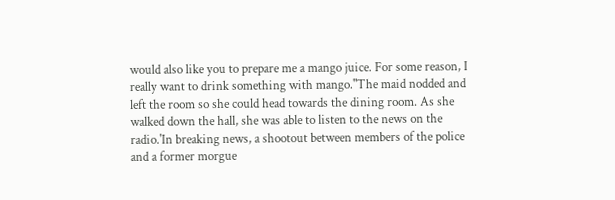would also like you to prepare me a mango juice. For some reason, I really want to drink something with mango."The maid nodded and left the room so she could head towards the dining room. As she walked down the hall, she was able to listen to the news on the radio.'In breaking news, a shootout between members of the police and a former morgue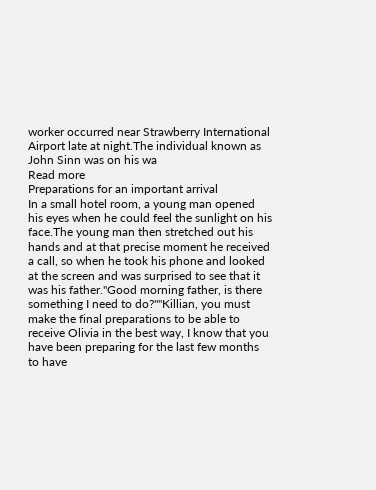worker occurred near Strawberry International Airport late at night.The individual known as John Sinn was on his wa
Read more
Preparations for an important arrival
In a small hotel room, a young man opened his eyes when he could feel the sunlight on his face.The young man then stretched out his hands and at that precise moment he received a call, so when he took his phone and looked at the screen and was surprised to see that it was his father."Good morning father, is there something I need to do?""Killian, you must make the final preparations to be able to receive Olivia in the best way, I know that you have been preparing for the last few months to have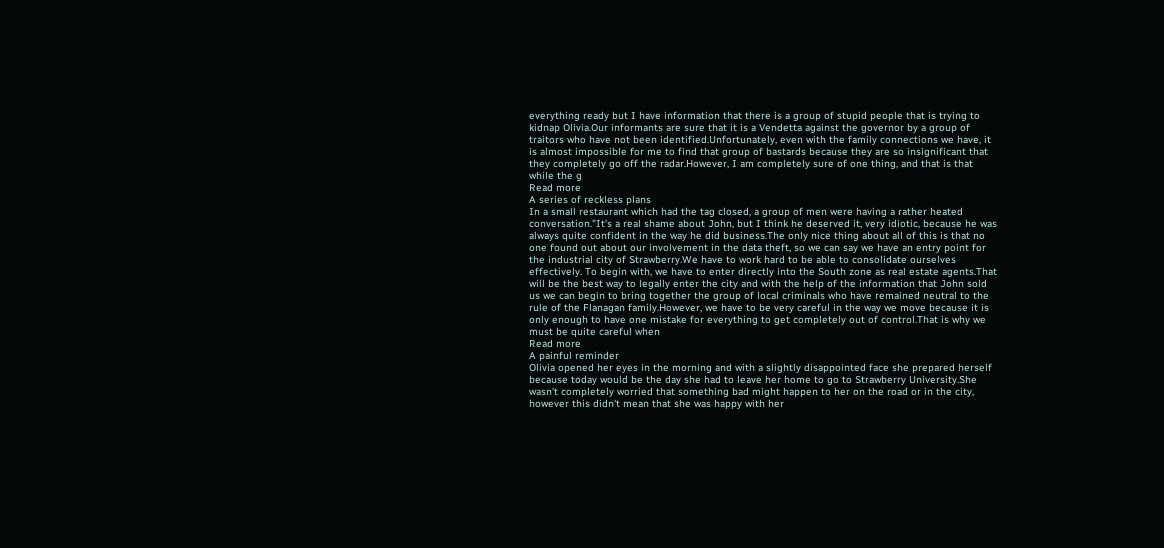everything ready but I have information that there is a group of stupid people that is trying to kidnap Olivia.Our informants are sure that it is a Vendetta against the governor by a group of traitors who have not been identified.Unfortunately, even with the family connections we have, it is almost impossible for me to find that group of bastards because they are so insignificant that they completely go off the radar.However, I am completely sure of one thing, and that is that while the g
Read more
A series of reckless plans
In a small restaurant which had the tag closed, a group of men were having a rather heated conversation."It's a real shame about John, but I think he deserved it, very idiotic, because he was always quite confident in the way he did business.The only nice thing about all of this is that no one found out about our involvement in the data theft, so we can say we have an entry point for the industrial city of Strawberry.We have to work hard to be able to consolidate ourselves effectively. To begin with, we have to enter directly into the South zone as real estate agents.That will be the best way to legally enter the city and with the help of the information that John sold us we can begin to bring together the group of local criminals who have remained neutral to the rule of the Flanagan family.However, we have to be very careful in the way we move because it is only enough to have one mistake for everything to get completely out of control.That is why we must be quite careful when
Read more
A painful reminder
Olivia opened her eyes in the morning and with a slightly disappointed face she prepared herself because today would be the day she had to leave her home to go to Strawberry University.She wasn't completely worried that something bad might happen to her on the road or in the city, however this didn't mean that she was happy with her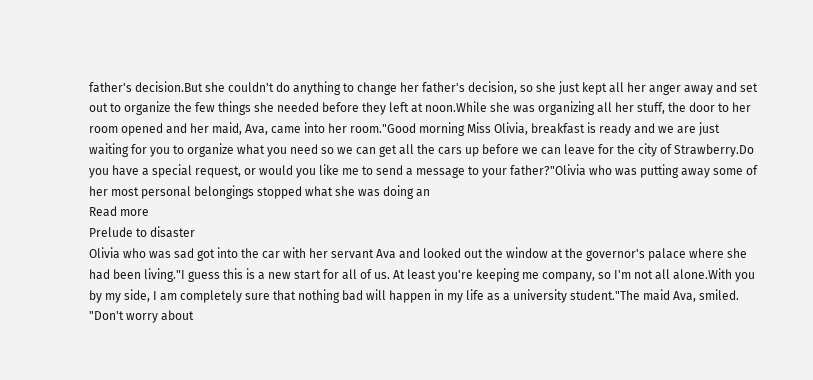father's decision.But she couldn't do anything to change her father's decision, so she just kept all her anger away and set out to organize the few things she needed before they left at noon.While she was organizing all her stuff, the door to her room opened and her maid, Ava, came into her room."Good morning Miss Olivia, breakfast is ready and we are just waiting for you to organize what you need so we can get all the cars up before we can leave for the city of Strawberry.Do you have a special request, or would you like me to send a message to your father?"Olivia who was putting away some of her most personal belongings stopped what she was doing an
Read more
Prelude to disaster
Olivia who was sad got into the car with her servant Ava and looked out the window at the governor's palace where she had been living."I guess this is a new start for all of us. At least you're keeping me company, so I'm not all alone.With you by my side, I am completely sure that nothing bad will happen in my life as a university student."The maid Ava, smiled. "Don't worry about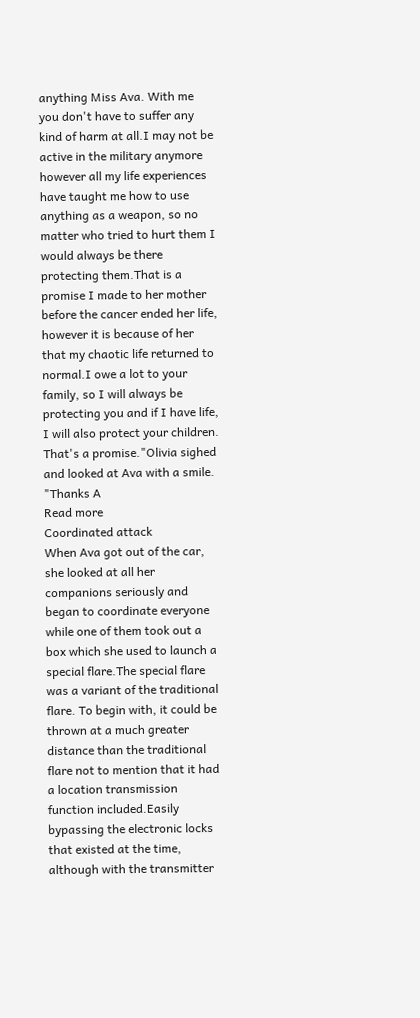anything Miss Ava. With me you don't have to suffer any kind of harm at all.I may not be active in the military anymore however all my life experiences have taught me how to use anything as a weapon, so no matter who tried to hurt them I would always be there protecting them.That is a promise I made to her mother before the cancer ended her life, however it is because of her that my chaotic life returned to normal.I owe a lot to your family, so I will always be protecting you and if I have life, I will also protect your children. That's a promise."Olivia sighed and looked at Ava with a smile. "Thanks A
Read more
Coordinated attack
When Ava got out of the car, she looked at all her companions seriously and began to coordinate everyone while one of them took out a box which she used to launch a special flare.The special flare was a variant of the traditional flare. To begin with, it could be thrown at a much greater distance than the traditional flare not to mention that it had a location transmission function included.Easily bypassing the electronic locks that existed at the time, although with the transmitter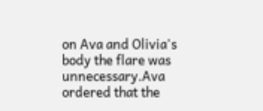on Ava and Olivia's body the flare was unnecessary.Ava ordered that the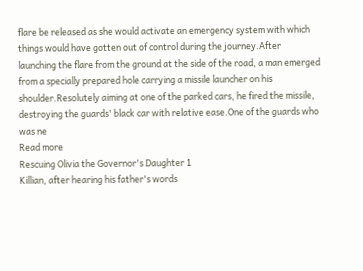flare be released as she would activate an emergency system with which things would have gotten out of control during the journey.After launching the flare from the ground at the side of the road, a man emerged from a specially prepared hole carrying a missile launcher on his shoulder.Resolutely aiming at one of the parked cars, he fired the missile, destroying the guards' black car with relative ease.One of the guards who was ne
Read more
Rescuing Olivia the Governor's Daughter 1
Killian, after hearing his father's words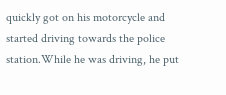quickly got on his motorcycle and started driving towards the police station.While he was driving, he put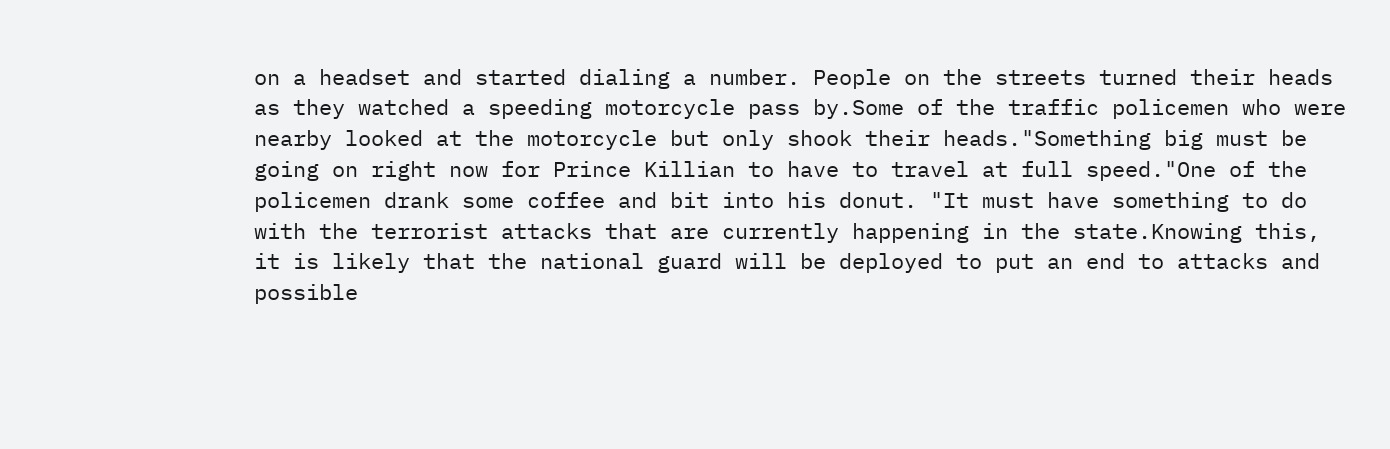on a headset and started dialing a number. People on the streets turned their heads as they watched a speeding motorcycle pass by.Some of the traffic policemen who were nearby looked at the motorcycle but only shook their heads."Something big must be going on right now for Prince Killian to have to travel at full speed."One of the policemen drank some coffee and bit into his donut. "It must have something to do with the terrorist attacks that are currently happening in the state.Knowing this, it is likely that the national guard will be deployed to put an end to attacks and possible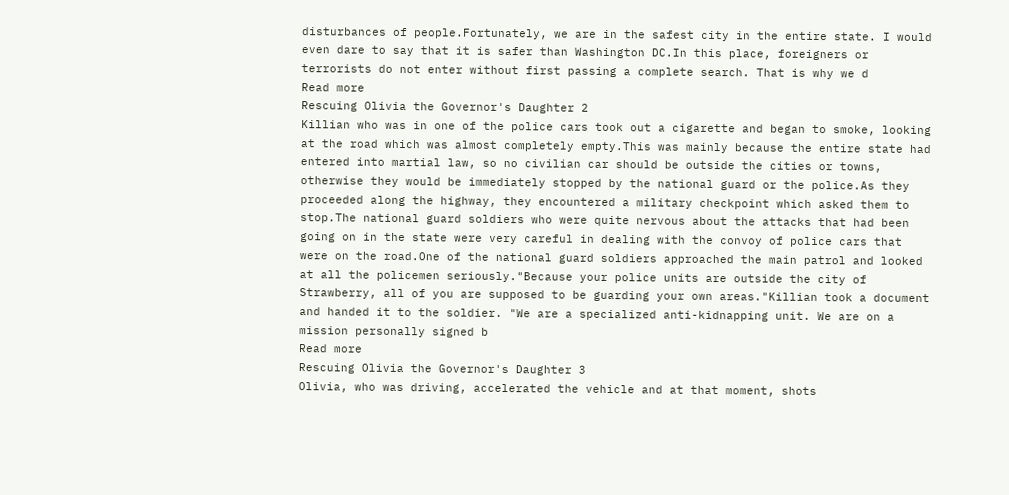disturbances of people.Fortunately, we are in the safest city in the entire state. I would even dare to say that it is safer than Washington DC.In this place, foreigners or terrorists do not enter without first passing a complete search. That is why we d
Read more
Rescuing Olivia the Governor's Daughter 2
Killian who was in one of the police cars took out a cigarette and began to smoke, looking at the road which was almost completely empty.This was mainly because the entire state had entered into martial law, so no civilian car should be outside the cities or towns, otherwise they would be immediately stopped by the national guard or the police.As they proceeded along the highway, they encountered a military checkpoint which asked them to stop.The national guard soldiers who were quite nervous about the attacks that had been going on in the state were very careful in dealing with the convoy of police cars that were on the road.One of the national guard soldiers approached the main patrol and looked at all the policemen seriously."Because your police units are outside the city of Strawberry, all of you are supposed to be guarding your own areas."Killian took a document and handed it to the soldier. "We are a specialized anti-kidnapping unit. We are on a mission personally signed b
Read more
Rescuing Olivia the Governor's Daughter 3
Olivia, who was driving, accelerated the vehicle and at that moment, shots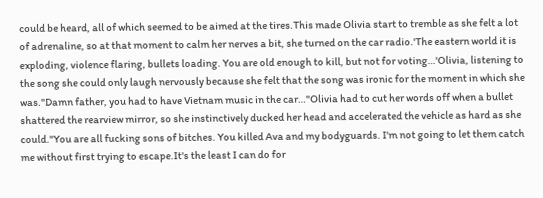could be heard, all of which seemed to be aimed at the tires.This made Olivia start to tremble as she felt a lot of adrenaline, so at that moment to calm her nerves a bit, she turned on the car radio.'The eastern world it is exploding, violence flaring, bullets loading. You are old enough to kill, but not for voting…'Olivia, listening to the song she could only laugh nervously because she felt that the song was ironic for the moment in which she was."Damn father, you had to have Vietnam music in the car…"Olivia had to cut her words off when a bullet shattered the rearview mirror, so she instinctively ducked her head and accelerated the vehicle as hard as she could."You are all fucking sons of bitches. You killed Ava and my bodyguards. I'm not going to let them catch me without first trying to escape.It's the least I can do for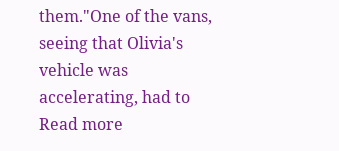them."One of the vans, seeing that Olivia's vehicle was accelerating, had to
Read more